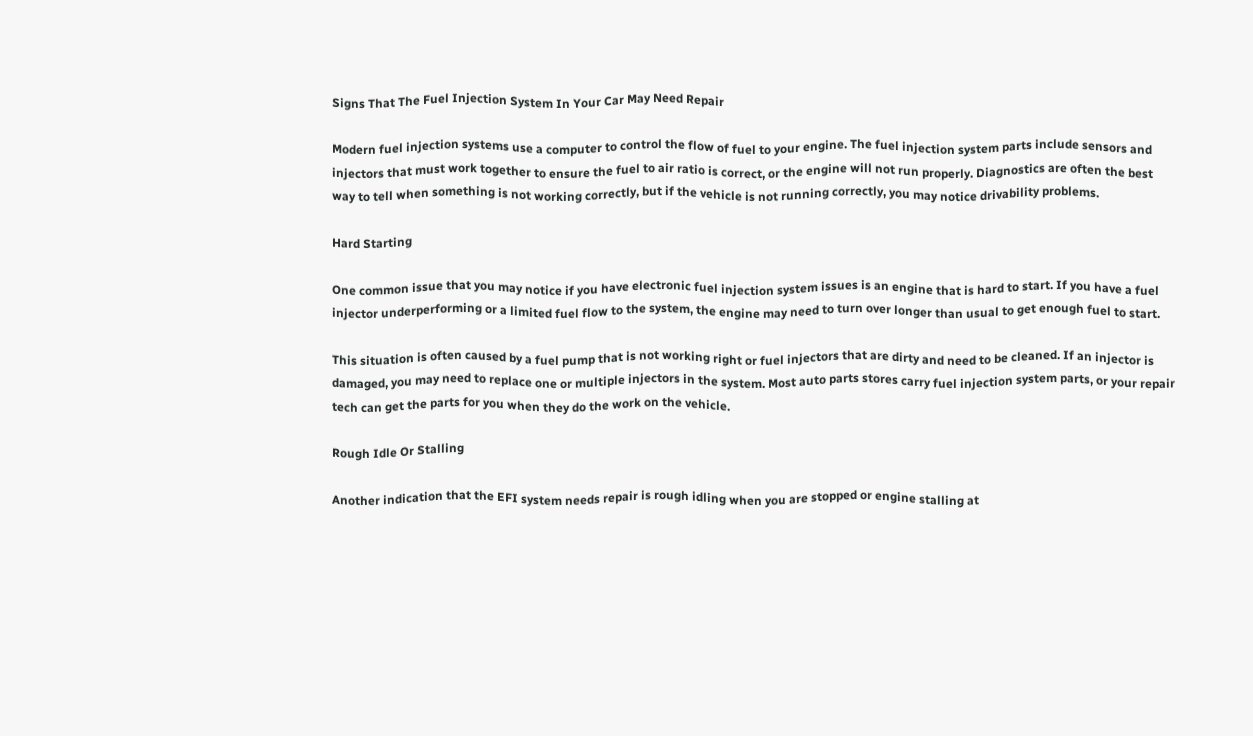Signs That The Fuel Injection System In Your Car May Need Repair

Modern fuel injection systems use a computer to control the flow of fuel to your engine. The fuel injection system parts include sensors and injectors that must work together to ensure the fuel to air ratio is correct, or the engine will not run properly. Diagnostics are often the best way to tell when something is not working correctly, but if the vehicle is not running correctly, you may notice drivability problems.

Hard Starting

One common issue that you may notice if you have electronic fuel injection system issues is an engine that is hard to start. If you have a fuel injector underperforming or a limited fuel flow to the system, the engine may need to turn over longer than usual to get enough fuel to start.

This situation is often caused by a fuel pump that is not working right or fuel injectors that are dirty and need to be cleaned. If an injector is damaged, you may need to replace one or multiple injectors in the system. Most auto parts stores carry fuel injection system parts, or your repair tech can get the parts for you when they do the work on the vehicle.

Rough Idle Or Stalling

Another indication that the EFI system needs repair is rough idling when you are stopped or engine stalling at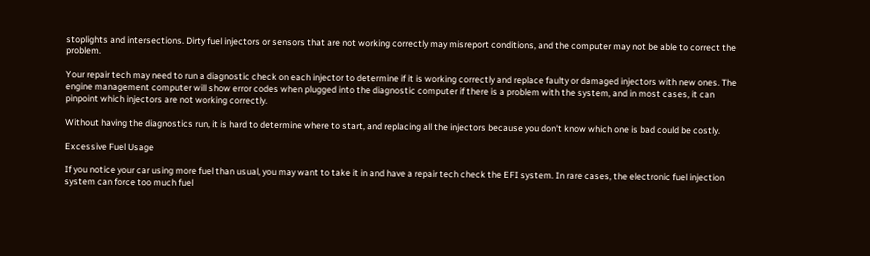stoplights and intersections. Dirty fuel injectors or sensors that are not working correctly may misreport conditions, and the computer may not be able to correct the problem.

Your repair tech may need to run a diagnostic check on each injector to determine if it is working correctly and replace faulty or damaged injectors with new ones. The engine management computer will show error codes when plugged into the diagnostic computer if there is a problem with the system, and in most cases, it can pinpoint which injectors are not working correctly.

Without having the diagnostics run, it is hard to determine where to start, and replacing all the injectors because you don't know which one is bad could be costly.

Excessive Fuel Usage

If you notice your car using more fuel than usual, you may want to take it in and have a repair tech check the EFI system. In rare cases, the electronic fuel injection system can force too much fuel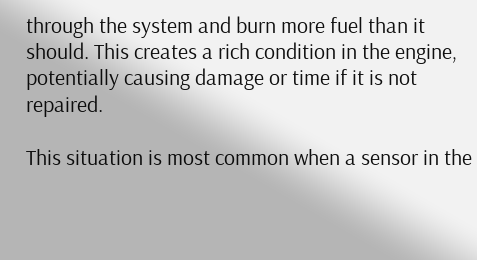through the system and burn more fuel than it should. This creates a rich condition in the engine, potentially causing damage or time if it is not repaired.

This situation is most common when a sensor in the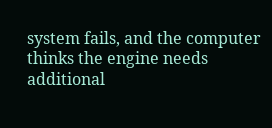system fails, and the computer thinks the engine needs additional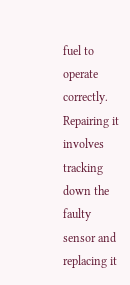fuel to operate correctly. Repairing it involves tracking down the faulty sensor and replacing it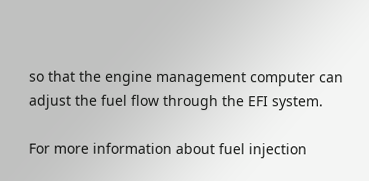so that the engine management computer can adjust the fuel flow through the EFI system.

For more information about fuel injection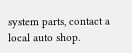system parts, contact a local auto shop.